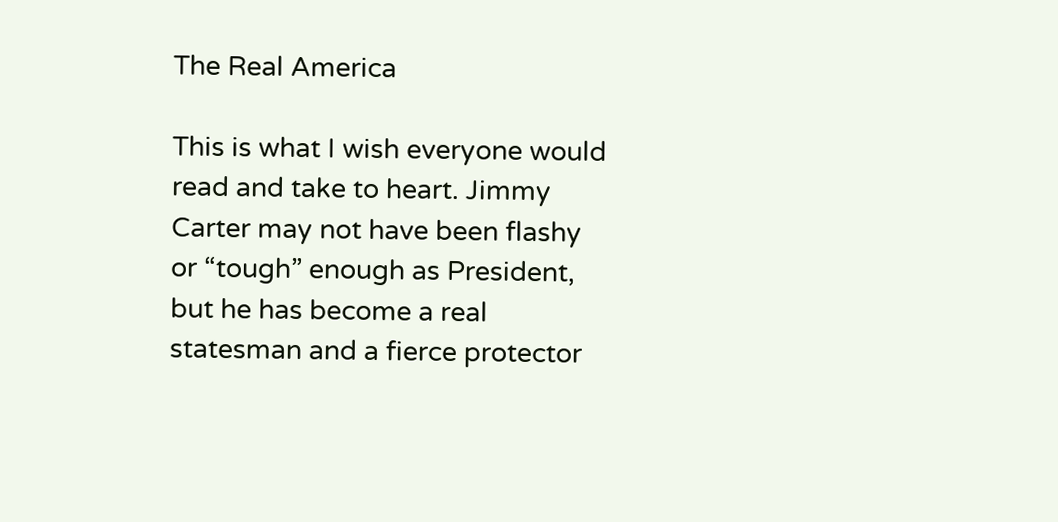The Real America

This is what I wish everyone would read and take to heart. Jimmy Carter may not have been flashy or “tough” enough as President, but he has become a real statesman and a fierce protector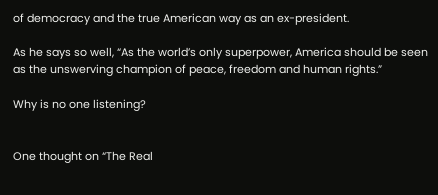of democracy and the true American way as an ex-president.

As he says so well, “As the world’s only superpower, America should be seen as the unswerving champion of peace, freedom and human rights.”

Why is no one listening?


One thought on “The Real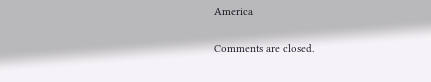America

Comments are closed.